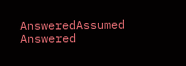AnsweredAssumed Answered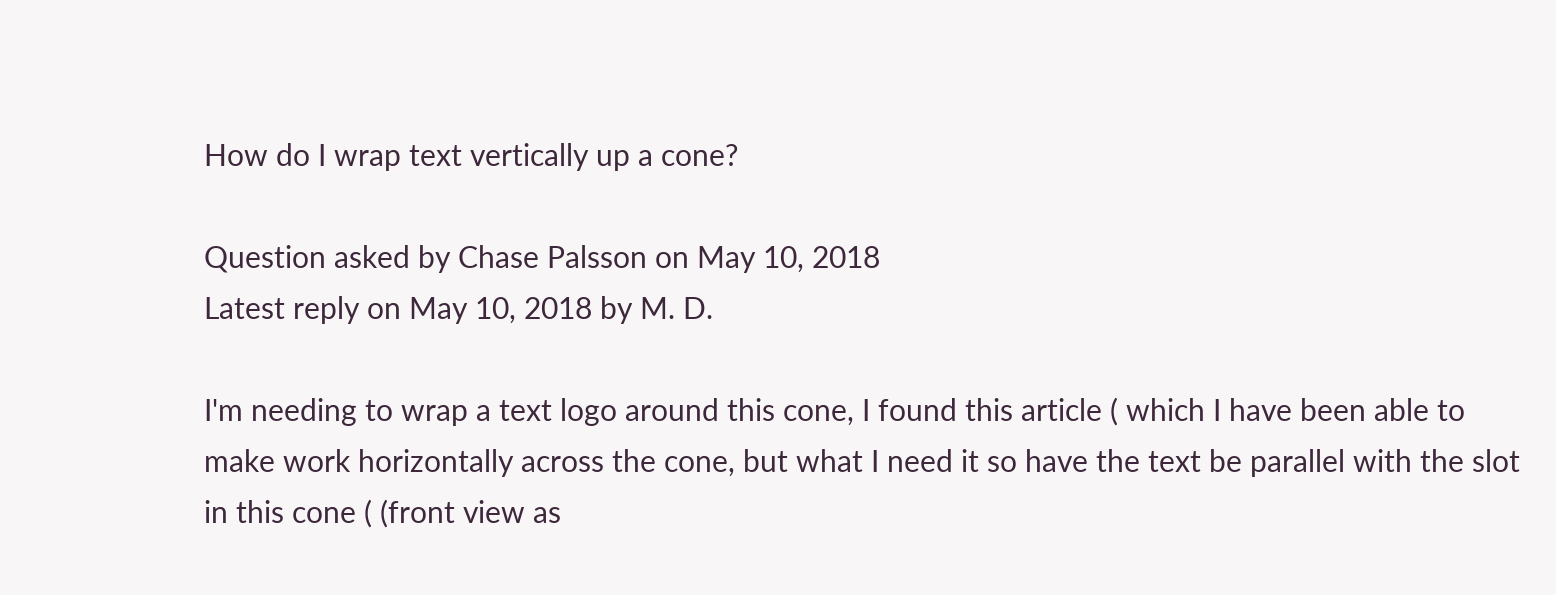How do I wrap text vertically up a cone?

Question asked by Chase Palsson on May 10, 2018
Latest reply on May 10, 2018 by M. D.

I'm needing to wrap a text logo around this cone, I found this article ( which I have been able to make work horizontally across the cone, but what I need it so have the text be parallel with the slot in this cone ( (front view as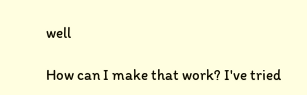well

How can I make that work? I've tried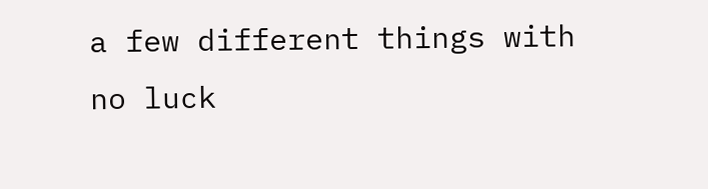a few different things with no luck